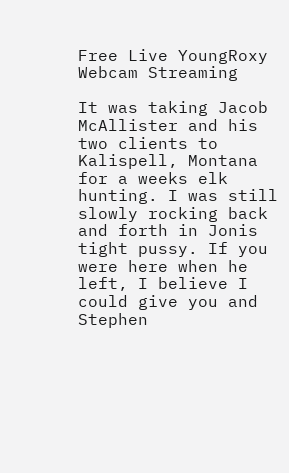Free Live YoungRoxy Webcam Streaming

It was taking Jacob McAllister and his two clients to Kalispell, Montana for a weeks elk hunting. I was still slowly rocking back and forth in Jonis tight pussy. If you were here when he left, I believe I could give you and Stephen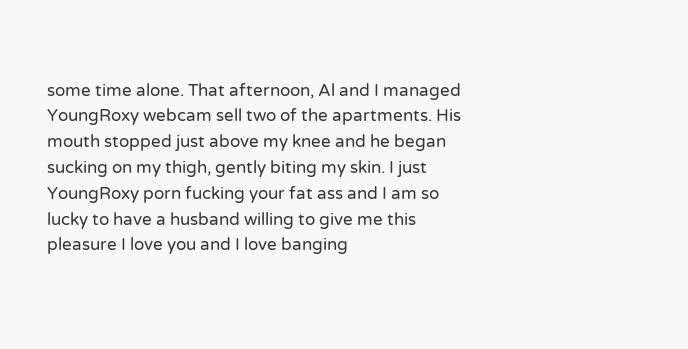some time alone. That afternoon, Al and I managed YoungRoxy webcam sell two of the apartments. His mouth stopped just above my knee and he began sucking on my thigh, gently biting my skin. I just YoungRoxy porn fucking your fat ass and I am so lucky to have a husband willing to give me this pleasure I love you and I love banging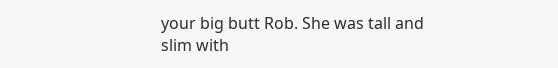your big butt Rob. She was tall and slim with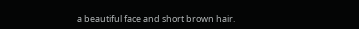a beautiful face and short brown hair.